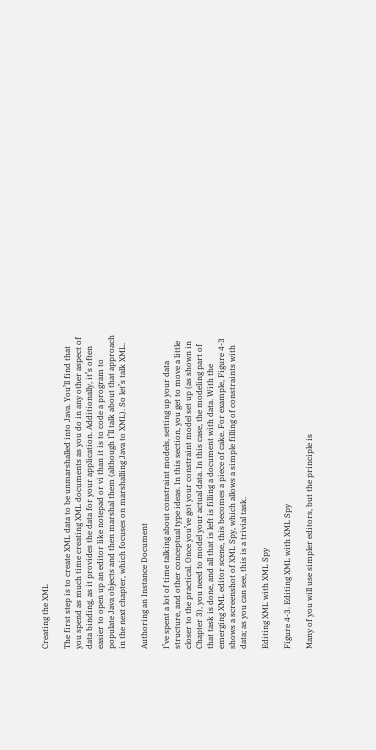Creating the XML

The first step is to create XML data to be unmarshalled into Java. You’ll find that you spend as much time creating XML documents as you do in any other aspect of data binding, as it provides the data for your application. Additionally, it’s often easier to open up an editor like notepad or vi than it is to code a program to populate Java objects and then marshal them (although I’ll talk about that approach in the next chapter, which focuses on marshalling Java to XML). So let’s talk XML.

Authoring an Instance Document

I’ve spent a lot of time talking about constraint models, setting up your data structure, and other conceptual type ideas. In this section, you get to move a little closer to the practical. Once you’ve got your constraint model set up (as shown in Chapter 3), you need to model your actual data. In this case, the modeling part of that task is done, and all that is left is filling a document with data. With the emerging XML editor scene, this becomes a piece of cake. For example, Figure 4-3 shows a screenshot of XML Spy, which allows a simple filling of constraints with data; as you can see, this is a trivial task.

Editing XML with XML Spy

Figure 4-3. Editing XML with XML Spy

Many of you will use simpler editors, but the principle is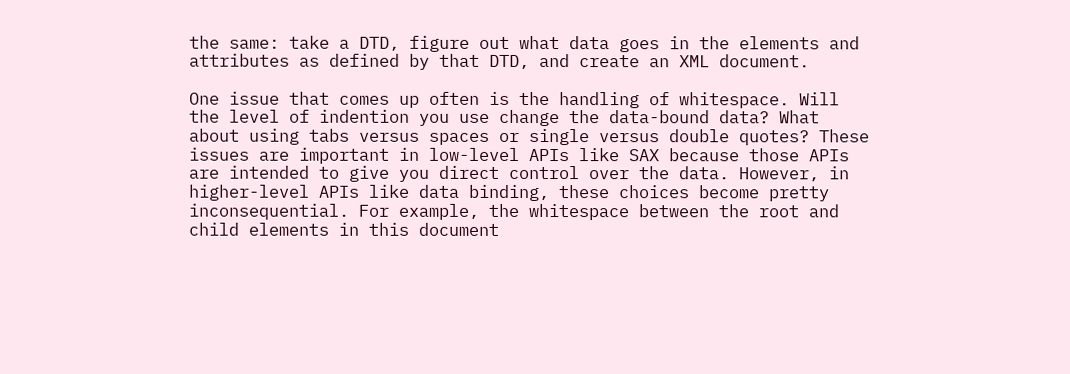the same: take a DTD, figure out what data goes in the elements and attributes as defined by that DTD, and create an XML document.

One issue that comes up often is the handling of whitespace. Will the level of indention you use change the data-bound data? What about using tabs versus spaces or single versus double quotes? These issues are important in low-level APIs like SAX because those APIs are intended to give you direct control over the data. However, in higher-level APIs like data binding, these choices become pretty inconsequential. For example, the whitespace between the root and child elements in this document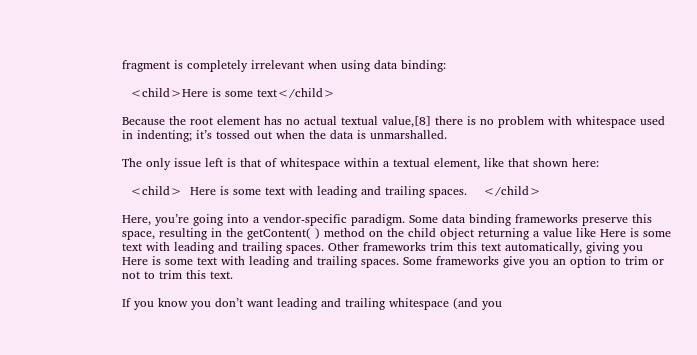fragment is completely irrelevant when using data binding:

  <child>Here is some text</child>

Because the root element has no actual textual value,[8] there is no problem with whitespace used in indenting; it’s tossed out when the data is unmarshalled.

The only issue left is that of whitespace within a textual element, like that shown here:

  <child>  Here is some text with leading and trailing spaces.    </child>

Here, you’re going into a vendor-specific paradigm. Some data binding frameworks preserve this space, resulting in the getContent( ) method on the child object returning a value like Here is some text with leading and trailing spaces. Other frameworks trim this text automatically, giving you Here is some text with leading and trailing spaces. Some frameworks give you an option to trim or not to trim this text.

If you know you don’t want leading and trailing whitespace (and you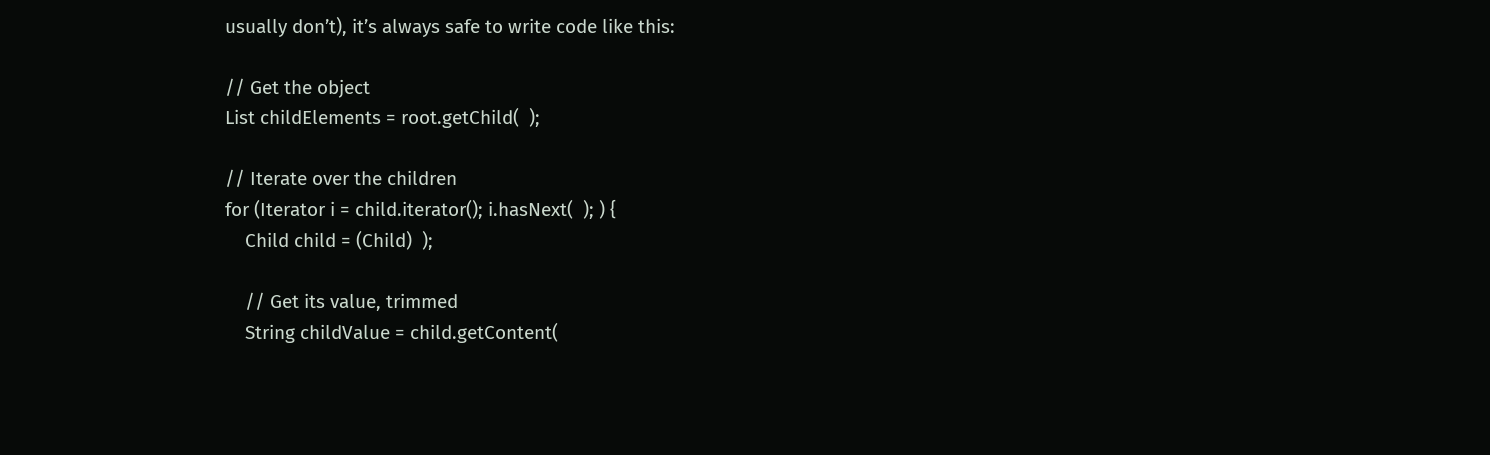usually don’t), it’s always safe to write code like this:

// Get the object
List childElements = root.getChild(  );

// Iterate over the children
for (Iterator i = child.iterator(); i.hasNext(  ); ) {
    Child child = (Child)  );

    // Get its value, trimmed
    String childValue = child.getContent(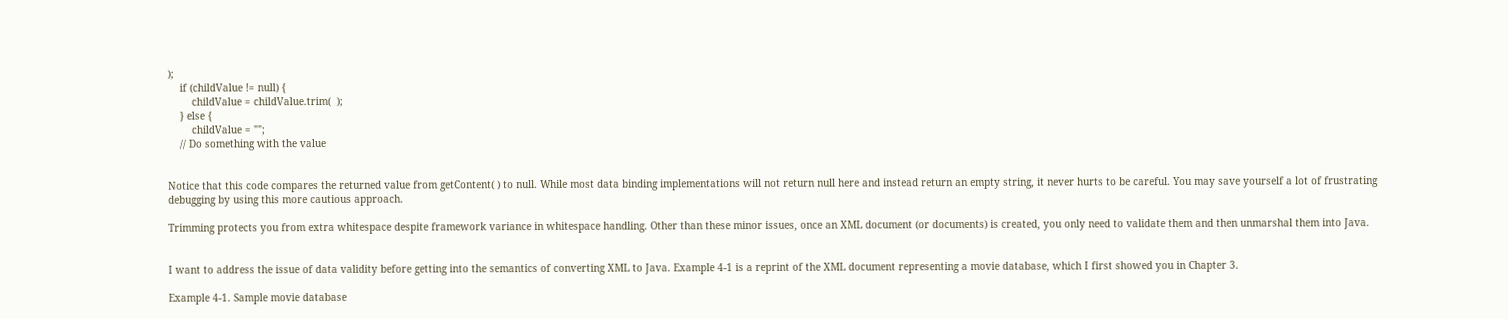);
    if (childValue != null) {
        childValue = childValue.trim(  );
    } else {
        childValue = "";
    // Do something with the value


Notice that this code compares the returned value from getContent( ) to null. While most data binding implementations will not return null here and instead return an empty string, it never hurts to be careful. You may save yourself a lot of frustrating debugging by using this more cautious approach.

Trimming protects you from extra whitespace despite framework variance in whitespace handling. Other than these minor issues, once an XML document (or documents) is created, you only need to validate them and then unmarshal them into Java.


I want to address the issue of data validity before getting into the semantics of converting XML to Java. Example 4-1 is a reprint of the XML document representing a movie database, which I first showed you in Chapter 3.

Example 4-1. Sample movie database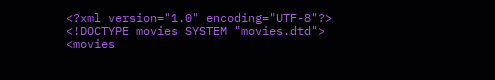<?xml version="1.0" encoding="UTF-8"?>
<!DOCTYPE movies SYSTEM "movies.dtd">
<movies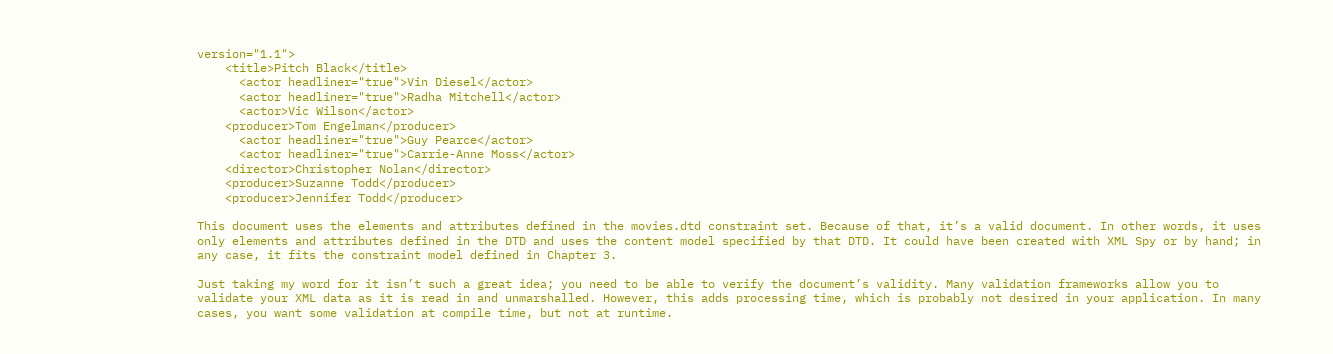version="1.1">
    <title>Pitch Black</title>
      <actor headliner="true">Vin Diesel</actor>
      <actor headliner="true">Radha Mitchell</actor>
      <actor>Vic Wilson</actor>
    <producer>Tom Engelman</producer>
      <actor headliner="true">Guy Pearce</actor>
      <actor headliner="true">Carrie-Anne Moss</actor>
    <director>Christopher Nolan</director>
    <producer>Suzanne Todd</producer>
    <producer>Jennifer Todd</producer>

This document uses the elements and attributes defined in the movies.dtd constraint set. Because of that, it’s a valid document. In other words, it uses only elements and attributes defined in the DTD and uses the content model specified by that DTD. It could have been created with XML Spy or by hand; in any case, it fits the constraint model defined in Chapter 3.

Just taking my word for it isn’t such a great idea; you need to be able to verify the document’s validity. Many validation frameworks allow you to validate your XML data as it is read in and unmarshalled. However, this adds processing time, which is probably not desired in your application. In many cases, you want some validation at compile time, but not at runtime.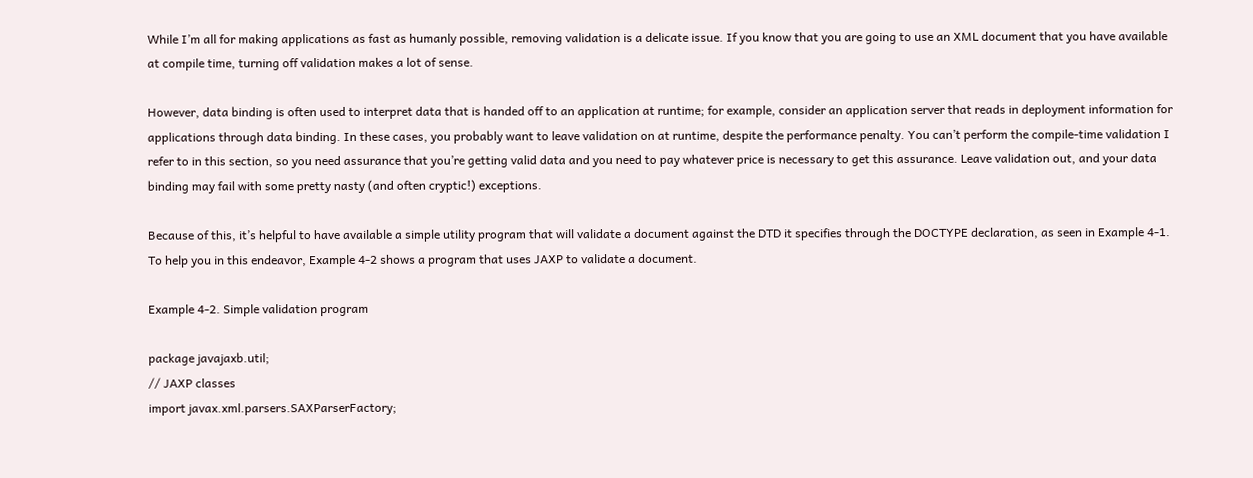While I’m all for making applications as fast as humanly possible, removing validation is a delicate issue. If you know that you are going to use an XML document that you have available at compile time, turning off validation makes a lot of sense.

However, data binding is often used to interpret data that is handed off to an application at runtime; for example, consider an application server that reads in deployment information for applications through data binding. In these cases, you probably want to leave validation on at runtime, despite the performance penalty. You can’t perform the compile-time validation I refer to in this section, so you need assurance that you’re getting valid data and you need to pay whatever price is necessary to get this assurance. Leave validation out, and your data binding may fail with some pretty nasty (and often cryptic!) exceptions.

Because of this, it’s helpful to have available a simple utility program that will validate a document against the DTD it specifies through the DOCTYPE declaration, as seen in Example 4-1. To help you in this endeavor, Example 4-2 shows a program that uses JAXP to validate a document.

Example 4-2. Simple validation program

package javajaxb.util;
// JAXP classes
import javax.xml.parsers.SAXParserFactory;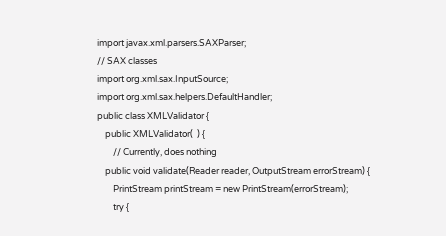import javax.xml.parsers.SAXParser;
// SAX classes
import org.xml.sax.InputSource;
import org.xml.sax.helpers.DefaultHandler;
public class XMLValidator {
    public XMLValidator(  ) {
        // Currently, does nothing
    public void validate(Reader reader, OutputStream errorStream) {
        PrintStream printStream = new PrintStream(errorStream);
        try {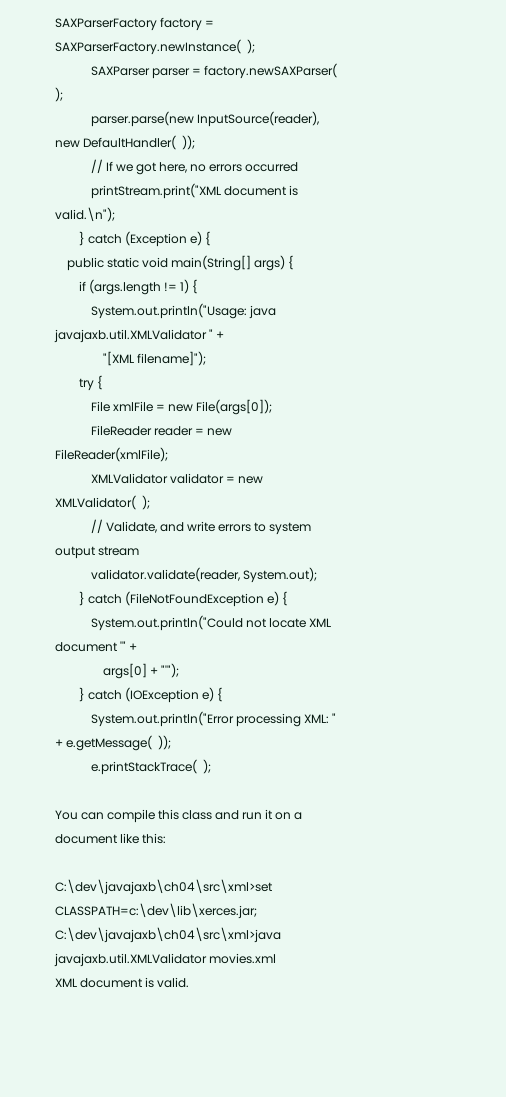SAXParserFactory factory = SAXParserFactory.newInstance(  );
            SAXParser parser = factory.newSAXParser(  );
            parser.parse(new InputSource(reader), new DefaultHandler(  ));
            // If we got here, no errors occurred
            printStream.print("XML document is valid.\n");
        } catch (Exception e) {
    public static void main(String[] args) {
        if (args.length != 1) {
            System.out.println("Usage: java javajaxb.util.XMLValidator " +
                "[XML filename]");
        try {
            File xmlFile = new File(args[0]);
            FileReader reader = new FileReader(xmlFile);
            XMLValidator validator = new XMLValidator(  );
            // Validate, and write errors to system output stream
            validator.validate(reader, System.out);
        } catch (FileNotFoundException e) {
            System.out.println("Could not locate XML document '" +
                args[0] + "'");
        } catch (IOException e) {
            System.out.println("Error processing XML: " + e.getMessage(  ));
            e.printStackTrace(  );

You can compile this class and run it on a document like this:

C:\dev\javajaxb\ch04\src\xml>set CLASSPATH=c:\dev\lib\xerces.jar;
C:\dev\javajaxb\ch04\src\xml>java javajaxb.util.XMLValidator movies.xml
XML document is valid.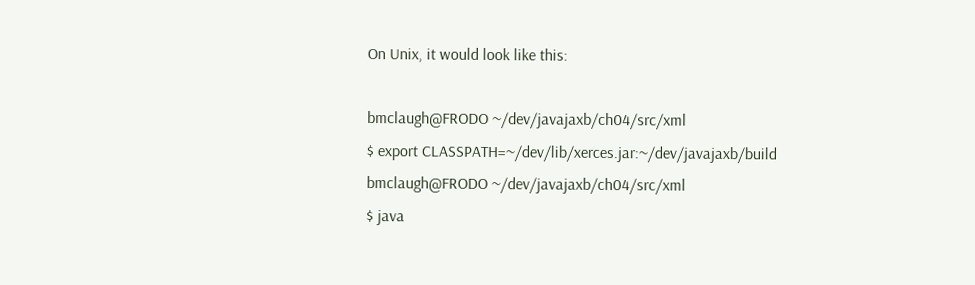On Unix, it would look like this:

bmclaugh@FRODO ~/dev/javajaxb/ch04/src/xml
$ export CLASSPATH=~/dev/lib/xerces.jar:~/dev/javajaxb/build
bmclaugh@FRODO ~/dev/javajaxb/ch04/src/xml
$ java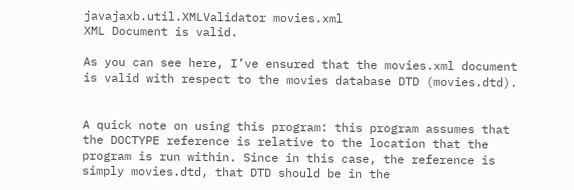javajaxb.util.XMLValidator movies.xml
XML Document is valid.

As you can see here, I’ve ensured that the movies.xml document is valid with respect to the movies database DTD (movies.dtd).


A quick note on using this program: this program assumes that the DOCTYPE reference is relative to the location that the program is run within. Since in this case, the reference is simply movies.dtd, that DTD should be in the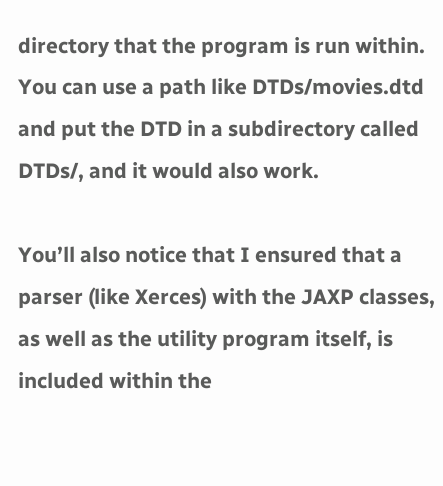directory that the program is run within. You can use a path like DTDs/movies.dtd and put the DTD in a subdirectory called DTDs/, and it would also work.

You’ll also notice that I ensured that a parser (like Xerces) with the JAXP classes, as well as the utility program itself, is included within the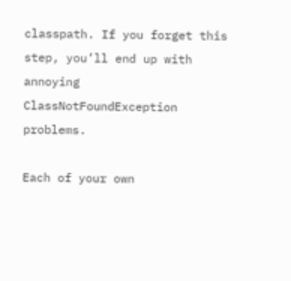classpath. If you forget this step, you’ll end up with annoying ClassNotFoundException problems.

Each of your own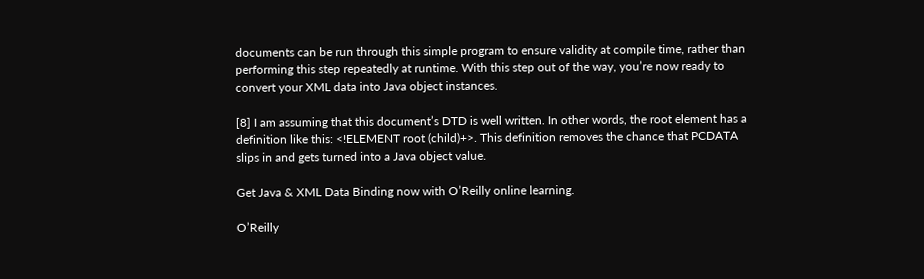documents can be run through this simple program to ensure validity at compile time, rather than performing this step repeatedly at runtime. With this step out of the way, you’re now ready to convert your XML data into Java object instances.

[8] I am assuming that this document’s DTD is well written. In other words, the root element has a definition like this: <!ELEMENT root (child)+>. This definition removes the chance that PCDATA slips in and gets turned into a Java object value.

Get Java & XML Data Binding now with O’Reilly online learning.

O’Reilly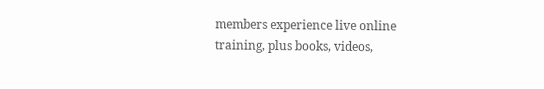members experience live online training, plus books, videos,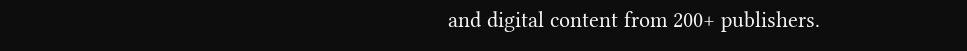and digital content from 200+ publishers.